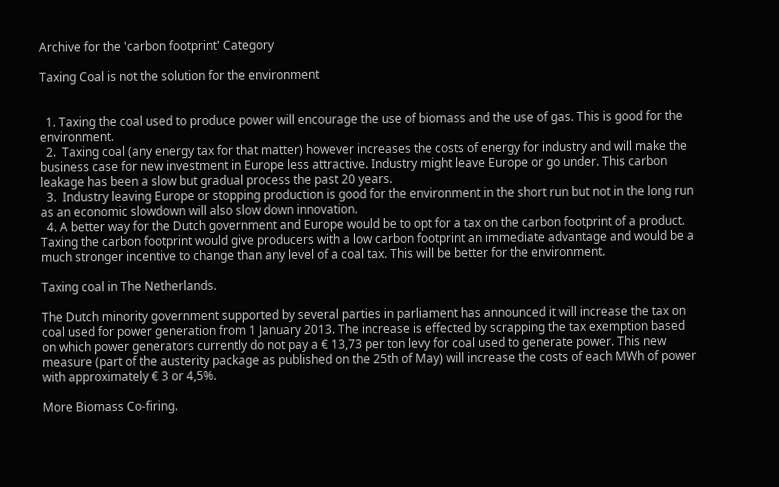Archive for the 'carbon footprint' Category

Taxing Coal is not the solution for the environment


  1. Taxing the coal used to produce power will encourage the use of biomass and the use of gas. This is good for the environment.
  2.  Taxing coal (any energy tax for that matter) however increases the costs of energy for industry and will make the business case for new investment in Europe less attractive. Industry might leave Europe or go under. This carbon leakage has been a slow but gradual process the past 20 years.
  3.  Industry leaving Europe or stopping production is good for the environment in the short run but not in the long run as an economic slowdown will also slow down innovation.
  4. A better way for the Dutch government and Europe would be to opt for a tax on the carbon footprint of a product. Taxing the carbon footprint would give producers with a low carbon footprint an immediate advantage and would be a much stronger incentive to change than any level of a coal tax. This will be better for the environment.

Taxing coal in The Netherlands.

The Dutch minority government supported by several parties in parliament has announced it will increase the tax on coal used for power generation from 1 January 2013. The increase is effected by scrapping the tax exemption based on which power generators currently do not pay a € 13,73 per ton levy for coal used to generate power. This new measure (part of the austerity package as published on the 25th of May) will increase the costs of each MWh of power with approximately € 3 or 4,5%.

More Biomass Co-firing.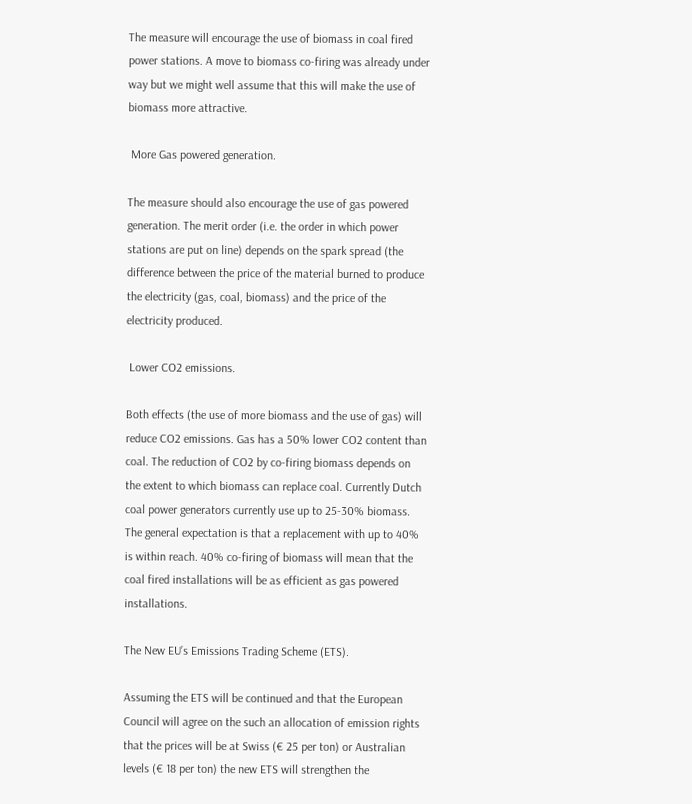The measure will encourage the use of biomass in coal fired power stations. A move to biomass co-firing was already under way but we might well assume that this will make the use of biomass more attractive.

 More Gas powered generation.

The measure should also encourage the use of gas powered generation. The merit order (i.e. the order in which power stations are put on line) depends on the spark spread (the difference between the price of the material burned to produce the electricity (gas, coal, biomass) and the price of the electricity produced.

 Lower CO2 emissions.

Both effects (the use of more biomass and the use of gas) will reduce CO2 emissions. Gas has a 50% lower CO2 content than coal. The reduction of CO2 by co-firing biomass depends on the extent to which biomass can replace coal. Currently Dutch coal power generators currently use up to 25-30% biomass. The general expectation is that a replacement with up to 40% is within reach. 40% co-firing of biomass will mean that the coal fired installations will be as efficient as gas powered installations.

The New EU’s Emissions Trading Scheme (ETS).

Assuming the ETS will be continued and that the European Council will agree on the such an allocation of emission rights that the prices will be at Swiss (€ 25 per ton) or Australian levels (€ 18 per ton) the new ETS will strengthen the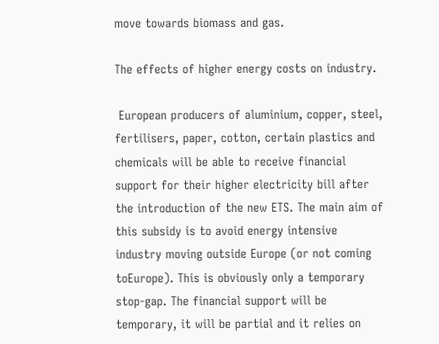move towards biomass and gas.

The effects of higher energy costs on industry.

 European producers of aluminium, copper, steel, fertilisers, paper, cotton, certain plastics and chemicals will be able to receive financial support for their higher electricity bill after the introduction of the new ETS. The main aim of this subsidy is to avoid energy intensive industry moving outside Europe (or not coming toEurope). This is obviously only a temporary stop-gap. The financial support will be temporary, it will be partial and it relies on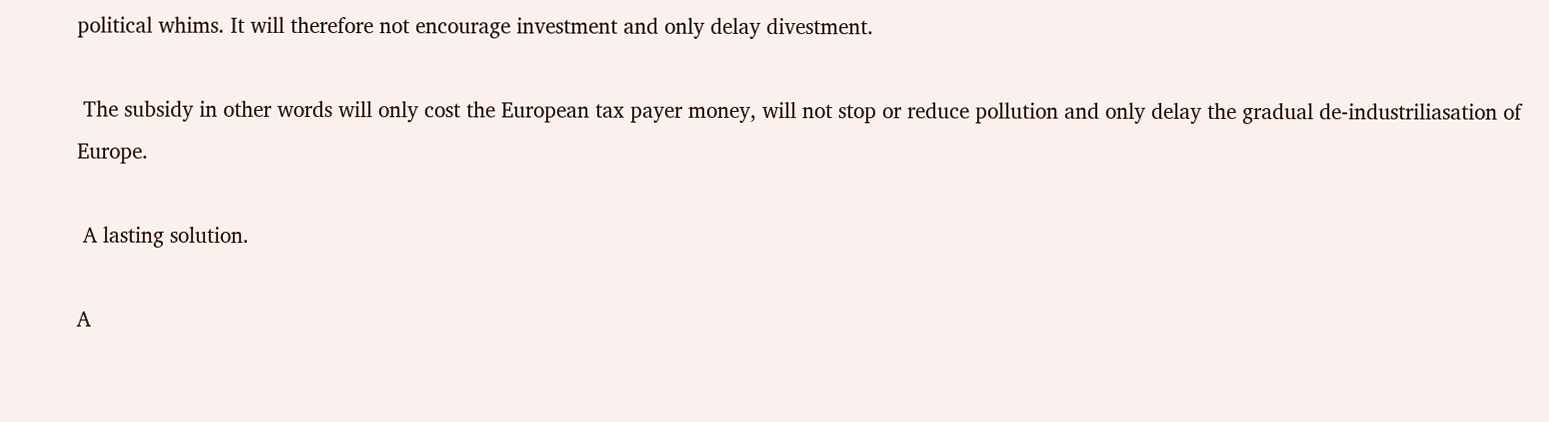political whims. It will therefore not encourage investment and only delay divestment.

 The subsidy in other words will only cost the European tax payer money, will not stop or reduce pollution and only delay the gradual de-industriliasation of Europe.

 A lasting solution.

A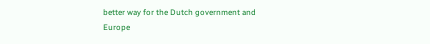better way for the Dutch government and Europe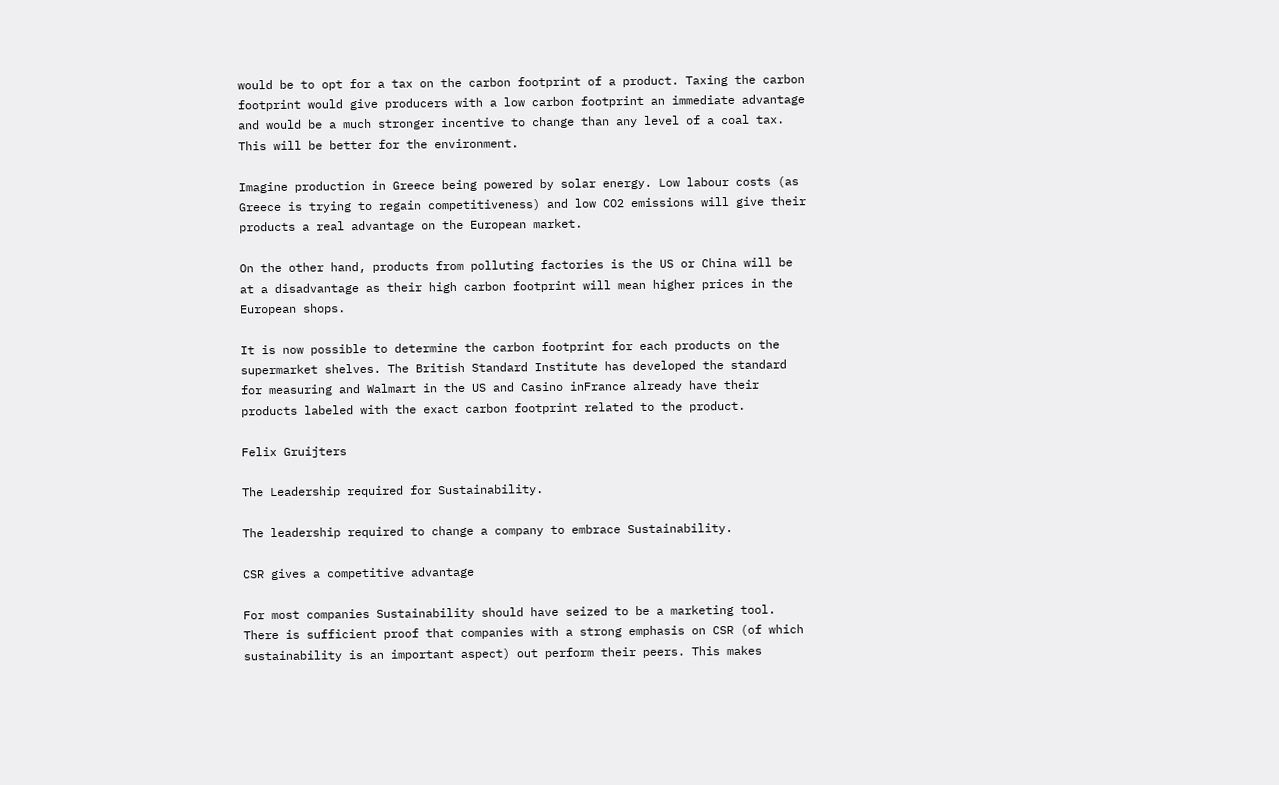would be to opt for a tax on the carbon footprint of a product. Taxing the carbon footprint would give producers with a low carbon footprint an immediate advantage and would be a much stronger incentive to change than any level of a coal tax. This will be better for the environment.

Imagine production in Greece being powered by solar energy. Low labour costs (as Greece is trying to regain competitiveness) and low CO2 emissions will give their products a real advantage on the European market.

On the other hand, products from polluting factories is the US or China will be at a disadvantage as their high carbon footprint will mean higher prices in the European shops.

It is now possible to determine the carbon footprint for each products on the supermarket shelves. The British Standard Institute has developed the standard for measuring and Walmart in the US and Casino inFrance already have their products labeled with the exact carbon footprint related to the product.

Felix Gruijters

The Leadership required for Sustainability.

The leadership required to change a company to embrace Sustainability.

CSR gives a competitive advantage

For most companies Sustainability should have seized to be a marketing tool. There is sufficient proof that companies with a strong emphasis on CSR (of which sustainability is an important aspect) out perform their peers. This makes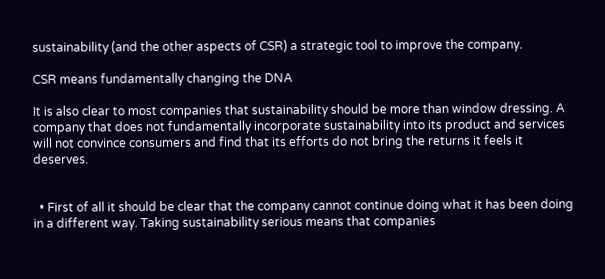sustainability (and the other aspects of CSR) a strategic tool to improve the company.

CSR means fundamentally changing the DNA

It is also clear to most companies that sustainability should be more than window dressing. A company that does not fundamentally incorporate sustainability into its product and services will not convince consumers and find that its efforts do not bring the returns it feels it deserves.


  • First of all it should be clear that the company cannot continue doing what it has been doing in a different way. Taking sustainability serious means that companies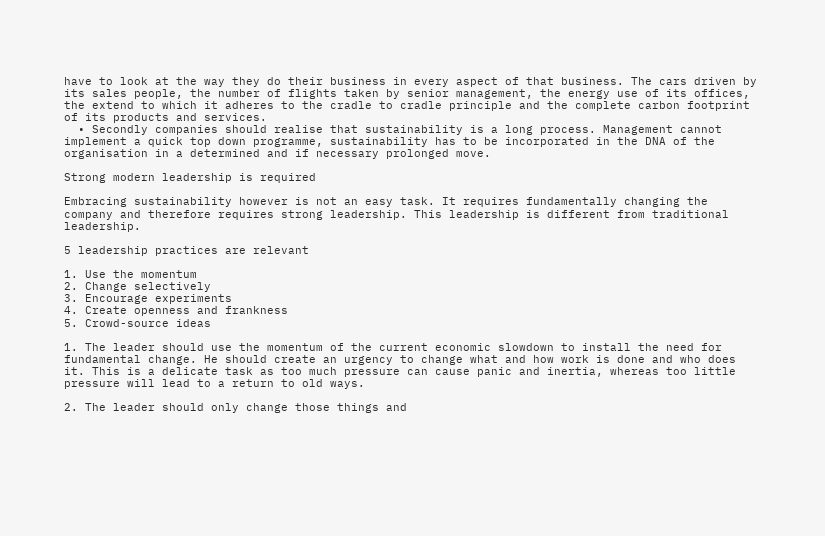have to look at the way they do their business in every aspect of that business. The cars driven by its sales people, the number of flights taken by senior management, the energy use of its offices, the extend to which it adheres to the cradle to cradle principle and the complete carbon footprint of its products and services.
  • Secondly companies should realise that sustainability is a long process. Management cannot implement a quick top down programme, sustainability has to be incorporated in the DNA of the organisation in a determined and if necessary prolonged move.

Strong modern leadership is required

Embracing sustainability however is not an easy task. It requires fundamentally changing the company and therefore requires strong leadership. This leadership is different from traditional leadership.

5 leadership practices are relevant

1. Use the momentum
2. Change selectively
3. Encourage experiments
4. Create openness and frankness
5. Crowd-source ideas

1. The leader should use the momentum of the current economic slowdown to install the need for fundamental change. He should create an urgency to change what and how work is done and who does it. This is a delicate task as too much pressure can cause panic and inertia, whereas too little pressure will lead to a return to old ways.

2. The leader should only change those things and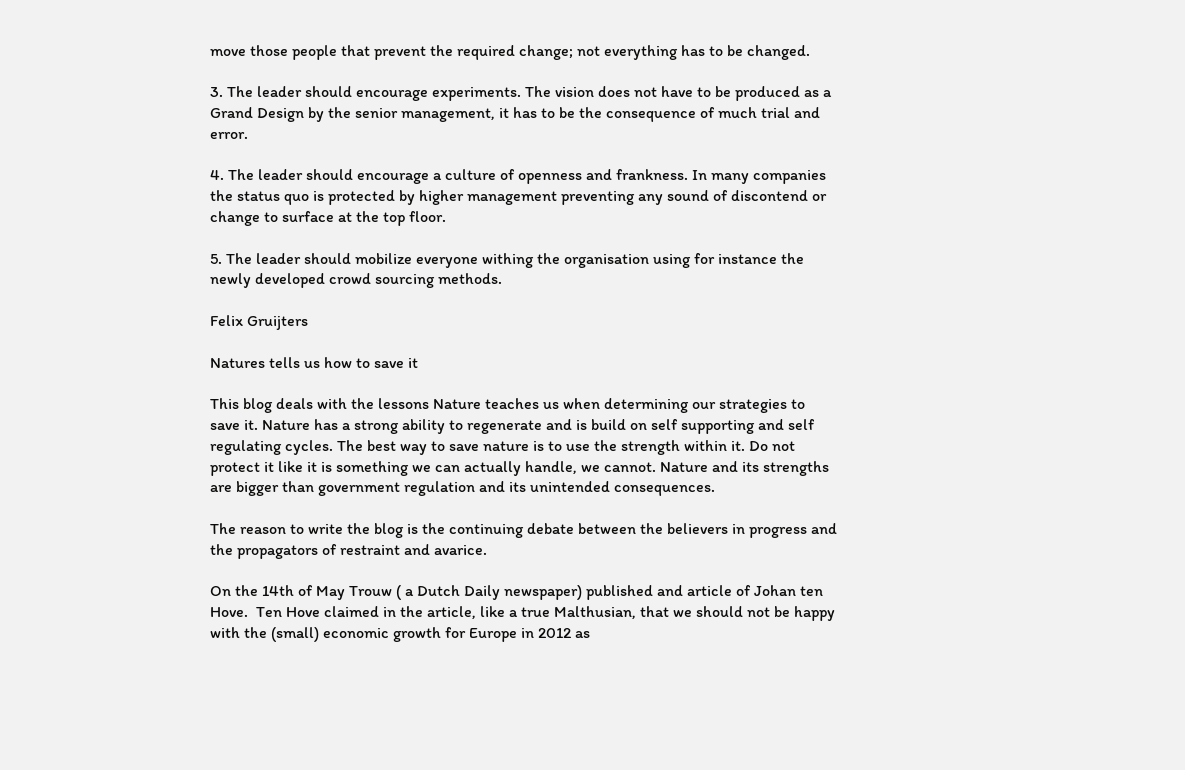move those people that prevent the required change; not everything has to be changed.

3. The leader should encourage experiments. The vision does not have to be produced as a Grand Design by the senior management, it has to be the consequence of much trial and error.

4. The leader should encourage a culture of openness and frankness. In many companies the status quo is protected by higher management preventing any sound of discontend or change to surface at the top floor.

5. The leader should mobilize everyone withing the organisation using for instance the newly developed crowd sourcing methods.

Felix Gruijters

Natures tells us how to save it

This blog deals with the lessons Nature teaches us when determining our strategies to save it. Nature has a strong ability to regenerate and is build on self supporting and self regulating cycles. The best way to save nature is to use the strength within it. Do not protect it like it is something we can actually handle, we cannot. Nature and its strengths are bigger than government regulation and its unintended consequences.

The reason to write the blog is the continuing debate between the believers in progress and the propagators of restraint and avarice.

On the 14th of May Trouw ( a Dutch Daily newspaper) published and article of Johan ten Hove.  Ten Hove claimed in the article, like a true Malthusian, that we should not be happy with the (small) economic growth for Europe in 2012 as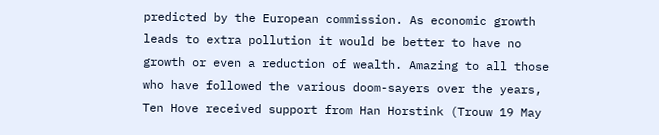predicted by the European commission. As economic growth leads to extra pollution it would be better to have no growth or even a reduction of wealth. Amazing to all those who have followed the various doom-sayers over the years, Ten Hove received support from Han Horstink (Trouw 19 May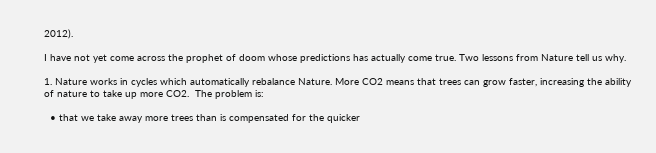2012).

I have not yet come across the prophet of doom whose predictions has actually come true. Two lessons from Nature tell us why.

1. Nature works in cycles which automatically rebalance Nature. More CO2 means that trees can grow faster, increasing the ability of nature to take up more CO2.  The problem is:

  • that we take away more trees than is compensated for the quicker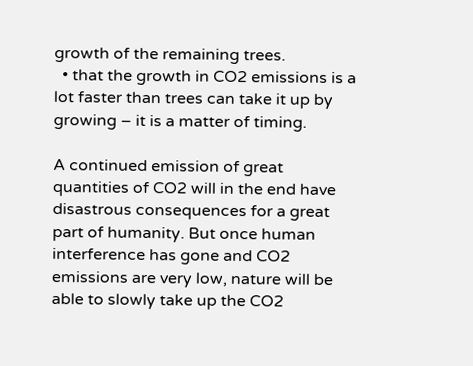growth of the remaining trees.
  • that the growth in CO2 emissions is a lot faster than trees can take it up by growing – it is a matter of timing.

A continued emission of great quantities of CO2 will in the end have disastrous consequences for a great part of humanity. But once human interference has gone and CO2 emissions are very low, nature will be able to slowly take up the CO2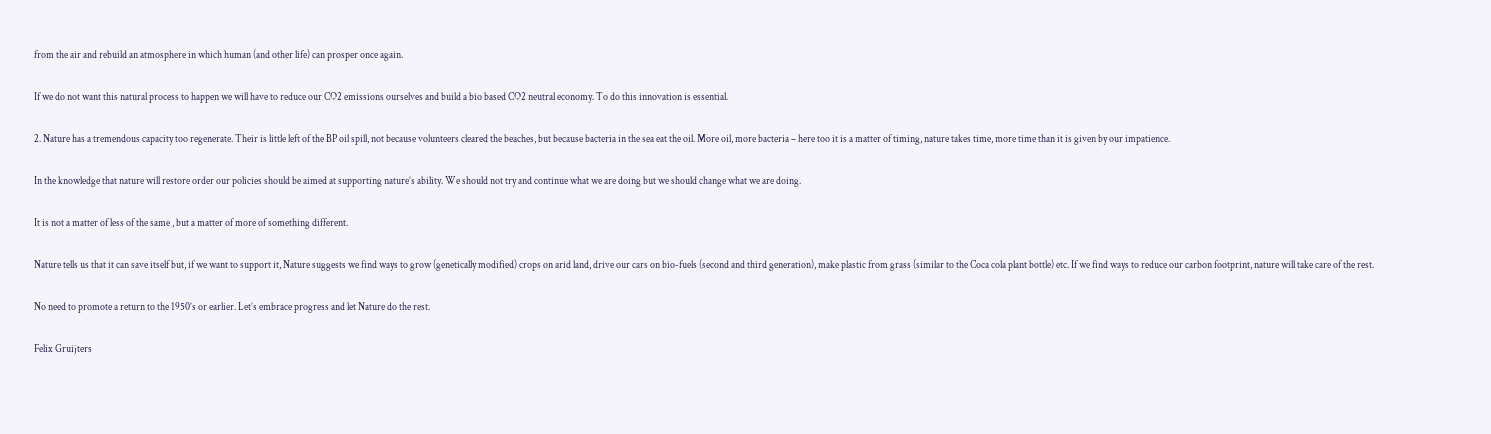from the air and rebuild an atmosphere in which human (and other life) can prosper once again.

If we do not want this natural process to happen we will have to reduce our CO2 emissions ourselves and build a bio based CO2 neutral economy. To do this innovation is essential.

2. Nature has a tremendous capacity too regenerate. Their is little left of the BP oil spill, not because volunteers cleared the beaches, but because bacteria in the sea eat the oil. More oil, more bacteria – here too it is a matter of timing, nature takes time, more time than it is given by our impatience.

In the knowledge that nature will restore order our policies should be aimed at supporting nature’s ability. We should not try and continue what we are doing but we should change what we are doing.

It is not a matter of less of the same , but a matter of more of something different.

Nature tells us that it can save itself but, if we want to support it, Nature suggests we find ways to grow (genetically modified) crops on arid land, drive our cars on bio-fuels (second and third generation), make plastic from grass (similar to the Coca cola plant bottle) etc. If we find ways to reduce our carbon footprint, nature will take care of the rest.

No need to promote a return to the 1950’s or earlier. Let’s embrace progress and let Nature do the rest.

Felix Gruijters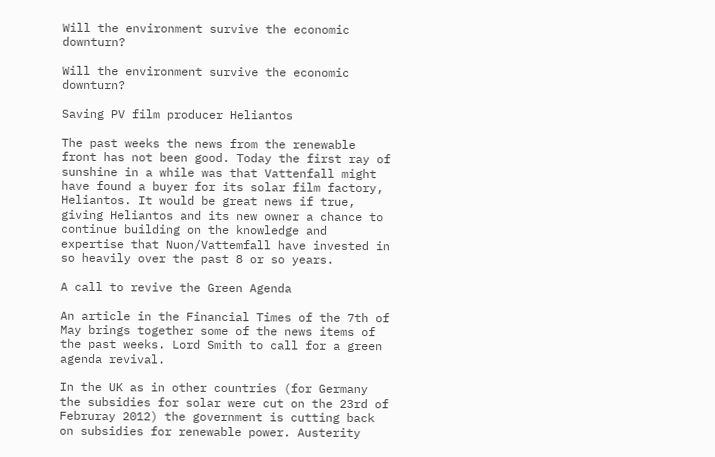Will the environment survive the economic downturn?

Will the environment survive the economic downturn?

Saving PV film producer Heliantos

The past weeks the news from the renewable front has not been good. Today the first ray of sunshine in a while was that Vattenfall might have found a buyer for its solar film factory, Heliantos. It would be great news if true, giving Heliantos and its new owner a chance to continue building on the knowledge and expertise that Nuon/Vattemfall have invested in so heavily over the past 8 or so years.

A call to revive the Green Agenda

An article in the Financial Times of the 7th of May brings together some of the news items of the past weeks. Lord Smith to call for a green agenda revival.

In the UK as in other countries (for Germany the subsidies for solar were cut on the 23rd of Februray 2012) the government is cutting back on subsidies for renewable power. Austerity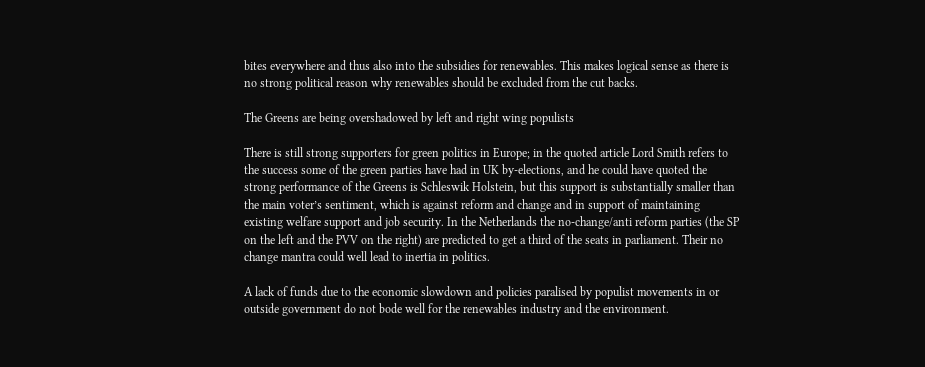bites everywhere and thus also into the subsidies for renewables. This makes logical sense as there is no strong political reason why renewables should be excluded from the cut backs.

The Greens are being overshadowed by left and right wing populists

There is still strong supporters for green politics in Europe; in the quoted article Lord Smith refers to the success some of the green parties have had in UK by-elections, and he could have quoted the strong performance of the Greens is Schleswik Holstein, but this support is substantially smaller than the main voter’s sentiment, which is against reform and change and in support of maintaining existing welfare support and job security. In the Netherlands the no-change/anti reform parties (the SP on the left and the PVV on the right) are predicted to get a third of the seats in parliament. Their no change mantra could well lead to inertia in politics.

A lack of funds due to the economic slowdown and policies paralised by populist movements in or outside government do not bode well for the renewables industry and the environment.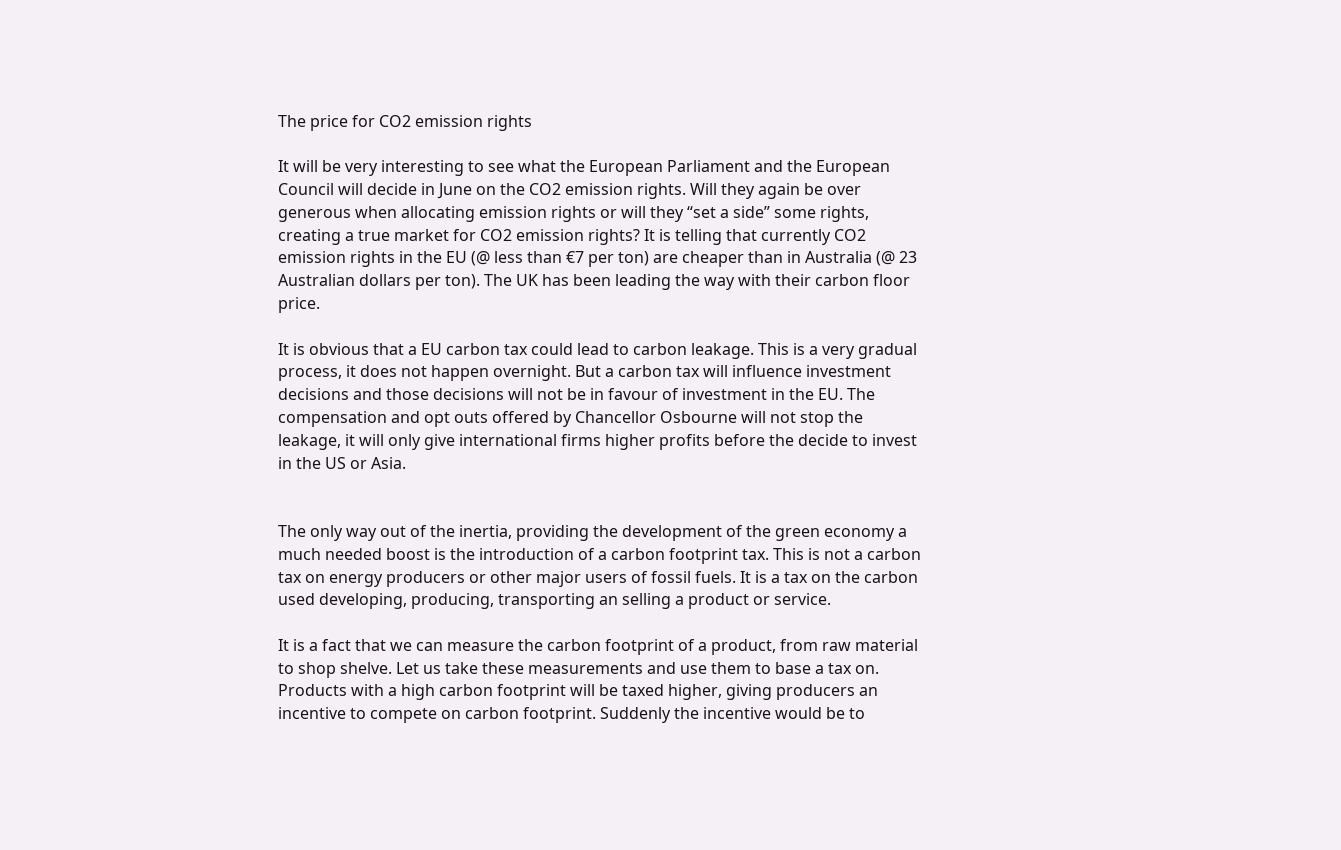The price for CO2 emission rights

It will be very interesting to see what the European Parliament and the European Council will decide in June on the CO2 emission rights. Will they again be over generous when allocating emission rights or will they “set a side” some rights, creating a true market for CO2 emission rights? It is telling that currently CO2 emission rights in the EU (@ less than €7 per ton) are cheaper than in Australia (@ 23 Australian dollars per ton). The UK has been leading the way with their carbon floor price.

It is obvious that a EU carbon tax could lead to carbon leakage. This is a very gradual process, it does not happen overnight. But a carbon tax will influence investment decisions and those decisions will not be in favour of investment in the EU. The compensation and opt outs offered by Chancellor Osbourne will not stop the leakage, it will only give international firms higher profits before the decide to invest in the US or Asia.


The only way out of the inertia, providing the development of the green economy a much needed boost is the introduction of a carbon footprint tax. This is not a carbon tax on energy producers or other major users of fossil fuels. It is a tax on the carbon used developing, producing, transporting an selling a product or service.

It is a fact that we can measure the carbon footprint of a product, from raw material to shop shelve. Let us take these measurements and use them to base a tax on. Products with a high carbon footprint will be taxed higher, giving producers an incentive to compete on carbon footprint. Suddenly the incentive would be to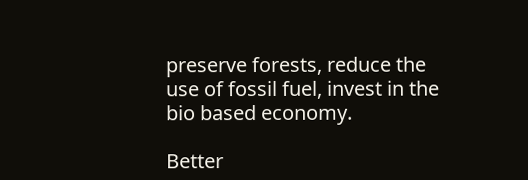preserve forests, reduce the use of fossil fuel, invest in the bio based economy.

Better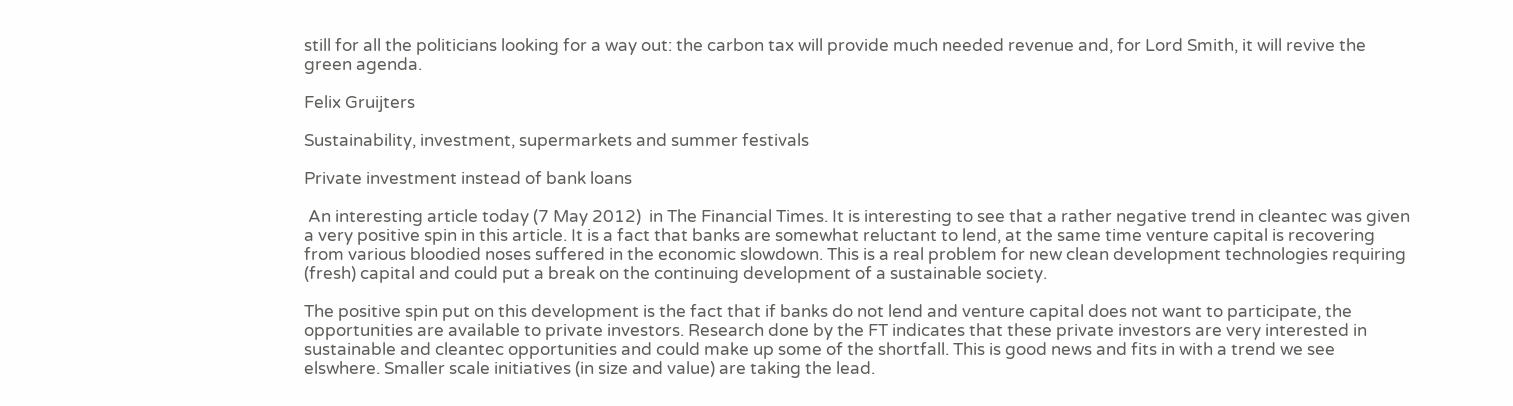still for all the politicians looking for a way out: the carbon tax will provide much needed revenue and, for Lord Smith, it will revive the green agenda.

Felix Gruijters

Sustainability, investment, supermarkets and summer festivals

Private investment instead of bank loans

 An interesting article today (7 May 2012)  in The Financial Times. It is interesting to see that a rather negative trend in cleantec was given a very positive spin in this article. It is a fact that banks are somewhat reluctant to lend, at the same time venture capital is recovering from various bloodied noses suffered in the economic slowdown. This is a real problem for new clean development technologies requiring (fresh) capital and could put a break on the continuing development of a sustainable society.

The positive spin put on this development is the fact that if banks do not lend and venture capital does not want to participate, the opportunities are available to private investors. Research done by the FT indicates that these private investors are very interested in sustainable and cleantec opportunities and could make up some of the shortfall. This is good news and fits in with a trend we see elswhere. Smaller scale initiatives (in size and value) are taking the lead.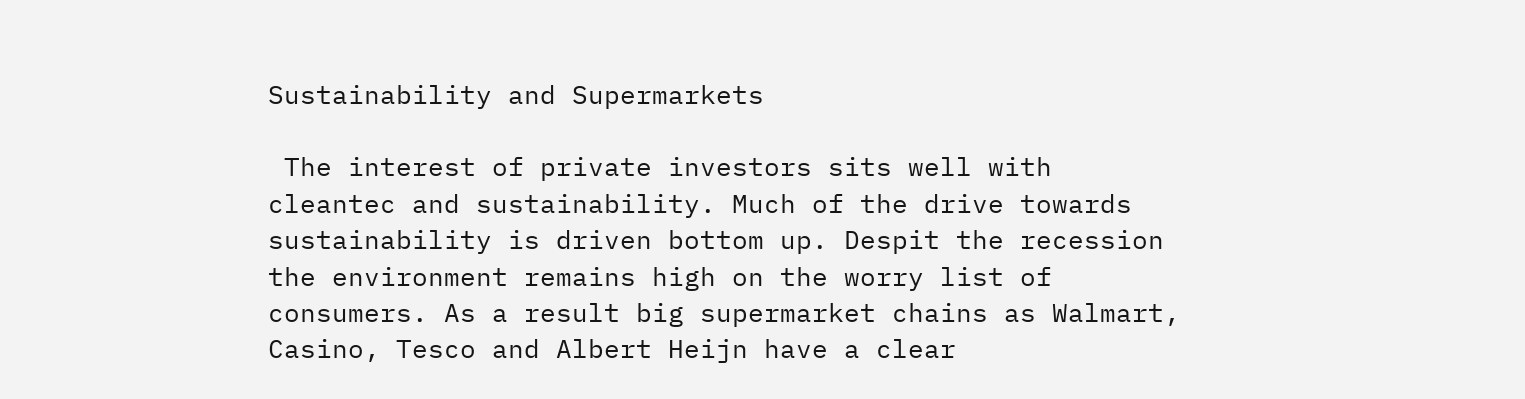Sustainability and Supermarkets

 The interest of private investors sits well with cleantec and sustainability. Much of the drive towards sustainability is driven bottom up. Despit the recession the environment remains high on the worry list of consumers. As a result big supermarket chains as Walmart, Casino, Tesco and Albert Heijn have a clear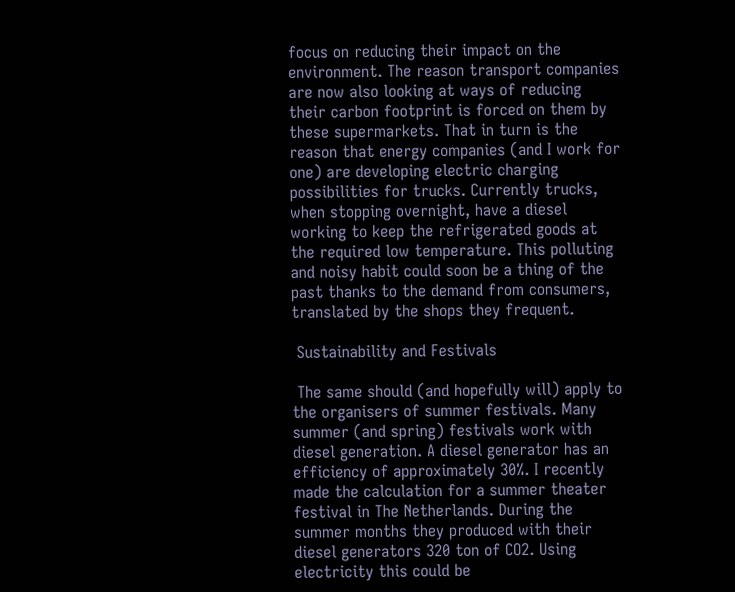focus on reducing their impact on the environment. The reason transport companies are now also looking at ways of reducing their carbon footprint is forced on them by these supermarkets. That in turn is the reason that energy companies (and I work for one) are developing electric charging possibilities for trucks. Currently trucks, when stopping overnight, have a diesel working to keep the refrigerated goods at the required low temperature. This polluting and noisy habit could soon be a thing of the past thanks to the demand from consumers, translated by the shops they frequent.

 Sustainability and Festivals

 The same should (and hopefully will) apply to the organisers of summer festivals. Many summer (and spring) festivals work with diesel generation. A diesel generator has an efficiency of approximately 30%. I recently made the calculation for a summer theater festival in The Netherlands. During the summer months they produced with their diesel generators 320 ton of CO2. Using electricity this could be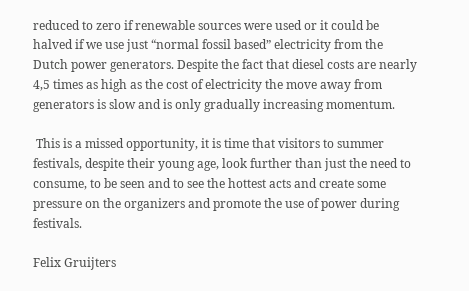reduced to zero if renewable sources were used or it could be halved if we use just “normal fossil based” electricity from the Dutch power generators. Despite the fact that diesel costs are nearly 4,5 times as high as the cost of electricity the move away from generators is slow and is only gradually increasing momentum.

 This is a missed opportunity, it is time that visitors to summer festivals, despite their young age, look further than just the need to consume, to be seen and to see the hottest acts and create some pressure on the organizers and promote the use of power during festivals.

Felix Gruijters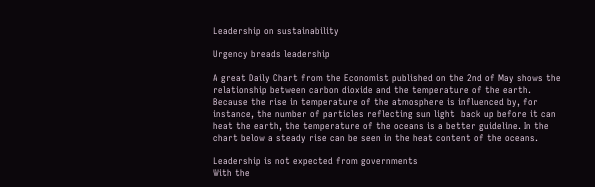Leadership on sustainability

Urgency breads leadership

A great Daily Chart from the Economist published on the 2nd of May shows the relationship between carbon dioxide and the temperature of the earth. Because the rise in temperature of the atmosphere is influenced by, for instance, the number of particles reflecting sun light  back up before it can heat the earth, the temperature of the oceans is a better guideline. In the chart below a steady rise can be seen in the heat content of the oceans.

Leadership is not expected from governments
With the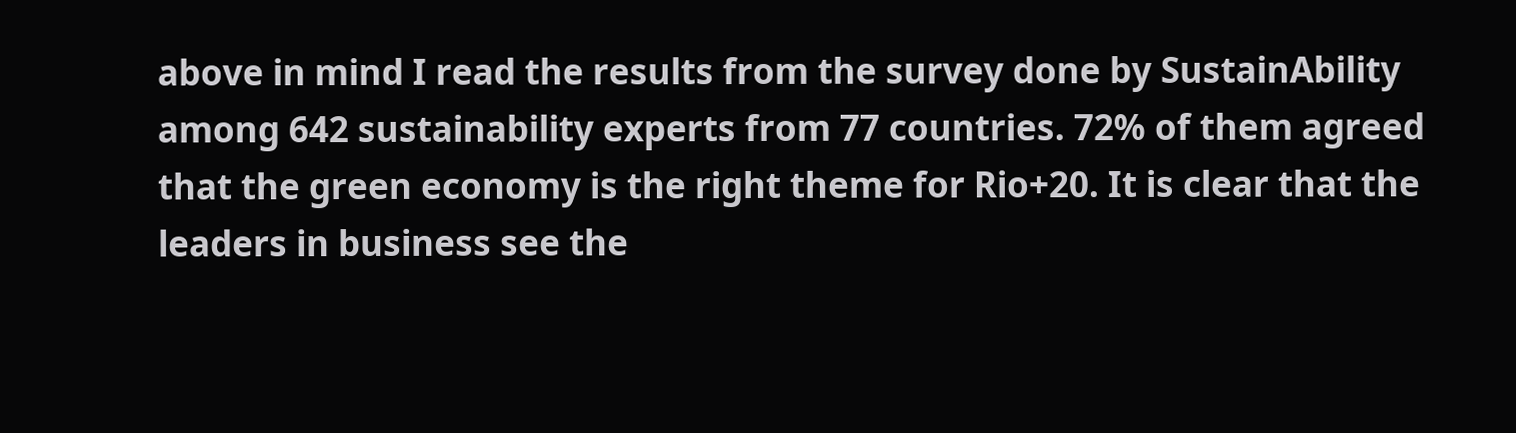above in mind I read the results from the survey done by SustainAbility among 642 sustainability experts from 77 countries. 72% of them agreed that the green economy is the right theme for Rio+20. It is clear that the leaders in business see the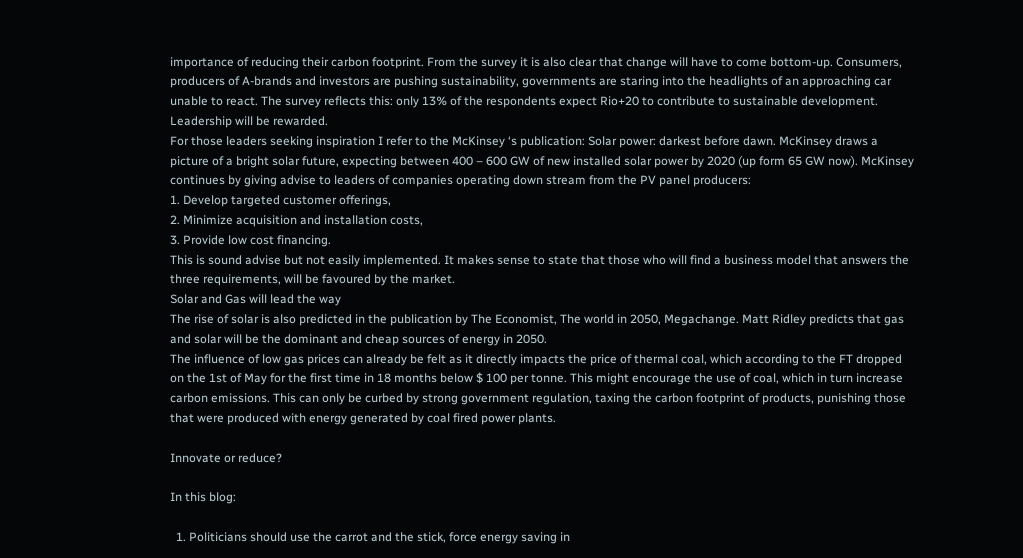importance of reducing their carbon footprint. From the survey it is also clear that change will have to come bottom-up. Consumers, producers of A-brands and investors are pushing sustainability, governments are staring into the headlights of an approaching car unable to react. The survey reflects this: only 13% of the respondents expect Rio+20 to contribute to sustainable development.
Leadership will be rewarded.
For those leaders seeking inspiration I refer to the McKinsey ‘s publication: Solar power: darkest before dawn. McKinsey draws a picture of a bright solar future, expecting between 400 – 600 GW of new installed solar power by 2020 (up form 65 GW now). McKinsey continues by giving advise to leaders of companies operating down stream from the PV panel producers:
1. Develop targeted customer offerings,
2. Minimize acquisition and installation costs,
3. Provide low cost financing.
This is sound advise but not easily implemented. It makes sense to state that those who will find a business model that answers the three requirements, will be favoured by the market.
Solar and Gas will lead the way
The rise of solar is also predicted in the publication by The Economist, The world in 2050, Megachange. Matt Ridley predicts that gas and solar will be the dominant and cheap sources of energy in 2050.
The influence of low gas prices can already be felt as it directly impacts the price of thermal coal, which according to the FT dropped on the 1st of May for the first time in 18 months below $ 100 per tonne. This might encourage the use of coal, which in turn increase carbon emissions. This can only be curbed by strong government regulation, taxing the carbon footprint of products, punishing those that were produced with energy generated by coal fired power plants.

Innovate or reduce?

In this blog:

  1. Politicians should use the carrot and the stick, force energy saving in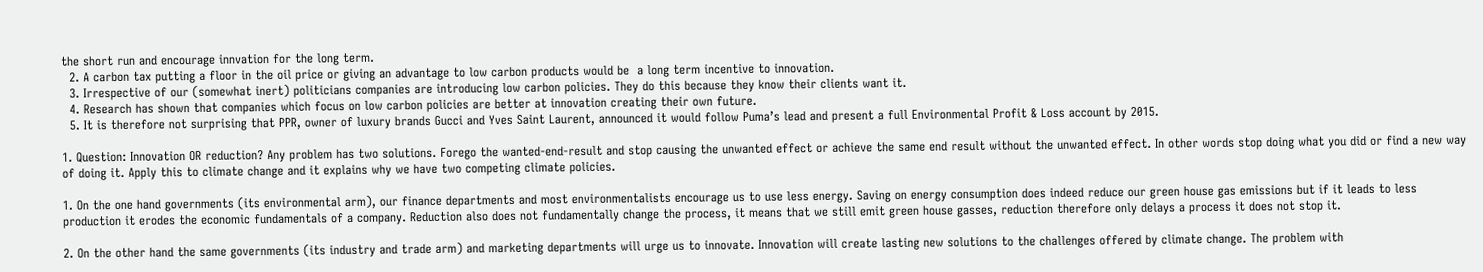the short run and encourage innvation for the long term.
  2. A carbon tax putting a floor in the oil price or giving an advantage to low carbon products would be  a long term incentive to innovation.
  3. Irrespective of our (somewhat inert) politicians companies are introducing low carbon policies. They do this because they know their clients want it.
  4. Research has shown that companies which focus on low carbon policies are better at innovation creating their own future.
  5. It is therefore not surprising that PPR, owner of luxury brands Gucci and Yves Saint Laurent, announced it would follow Puma’s lead and present a full Environmental Profit & Loss account by 2015.

1. Question: Innovation OR reduction? Any problem has two solutions. Forego the wanted-end-result and stop causing the unwanted effect or achieve the same end result without the unwanted effect. In other words stop doing what you did or find a new way of doing it. Apply this to climate change and it explains why we have two competing climate policies.

1. On the one hand governments (its environmental arm), our finance departments and most environmentalists encourage us to use less energy. Saving on energy consumption does indeed reduce our green house gas emissions but if it leads to less production it erodes the economic fundamentals of a company. Reduction also does not fundamentally change the process, it means that we still emit green house gasses, reduction therefore only delays a process it does not stop it.

2. On the other hand the same governments (its industry and trade arm) and marketing departments will urge us to innovate. Innovation will create lasting new solutions to the challenges offered by climate change. The problem with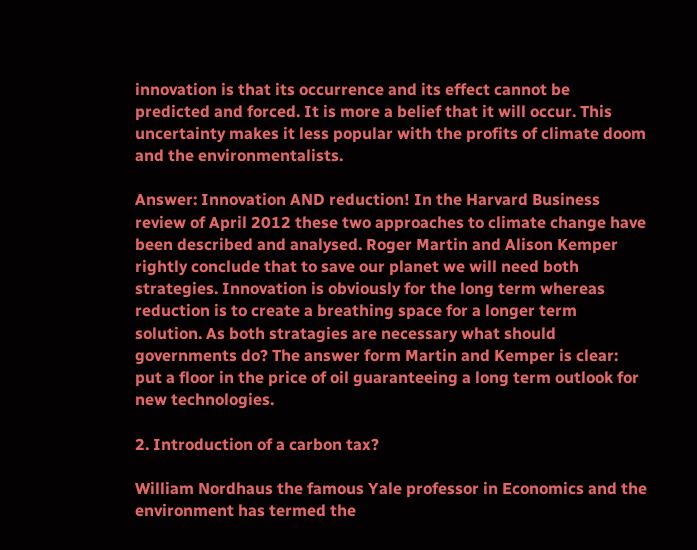innovation is that its occurrence and its effect cannot be predicted and forced. It is more a belief that it will occur. This uncertainty makes it less popular with the profits of climate doom and the environmentalists.

Answer: Innovation AND reduction! In the Harvard Business review of April 2012 these two approaches to climate change have been described and analysed. Roger Martin and Alison Kemper rightly conclude that to save our planet we will need both strategies. Innovation is obviously for the long term whereas reduction is to create a breathing space for a longer term solution. As both stratagies are necessary what should governments do? The answer form Martin and Kemper is clear: put a floor in the price of oil guaranteeing a long term outlook for new technologies.

2. Introduction of a carbon tax?

William Nordhaus the famous Yale professor in Economics and the environment has termed the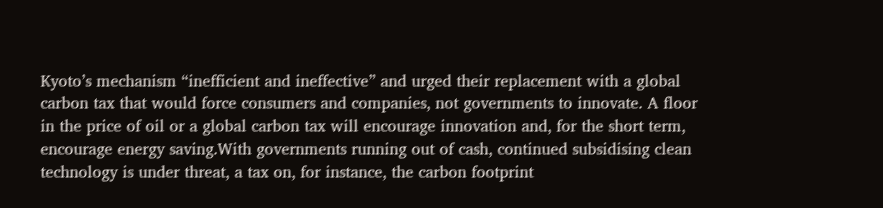Kyoto’s mechanism “inefficient and ineffective” and urged their replacement with a global carbon tax that would force consumers and companies, not governments to innovate. A floor in the price of oil or a global carbon tax will encourage innovation and, for the short term, encourage energy saving.With governments running out of cash, continued subsidising clean technology is under threat, a tax on, for instance, the carbon footprint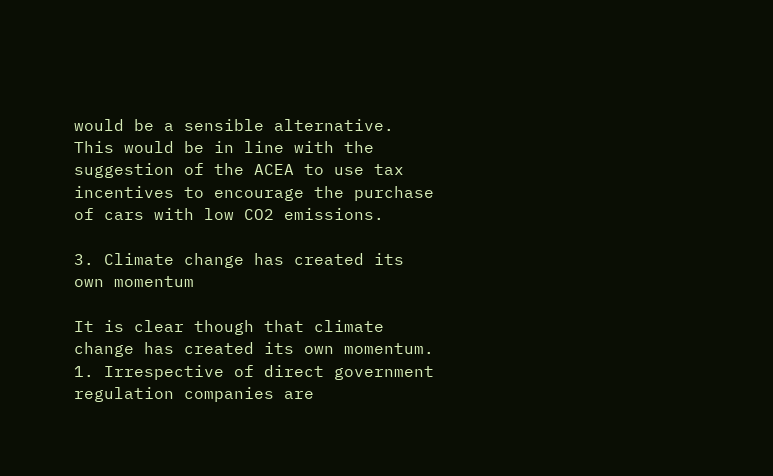would be a sensible alternative. This would be in line with the suggestion of the ACEA to use tax incentives to encourage the purchase of cars with low CO2 emissions.

3. Climate change has created its own momentum

It is clear though that climate change has created its own momentum.
1. Irrespective of direct government regulation companies are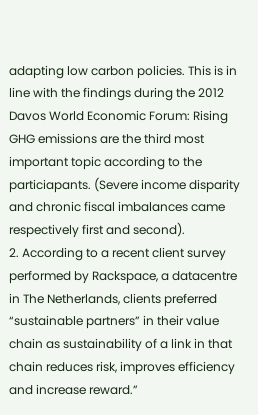adapting low carbon policies. This is in line with the findings during the 2012 Davos World Economic Forum: Rising GHG emissions are the third most important topic according to the particiapants. (Severe income disparity and chronic fiscal imbalances came respectively first and second).
2. According to a recent client survey performed by Rackspace, a datacentre in The Netherlands, clients preferred “sustainable partners” in their value chain as sustainability of a link in that chain reduces risk, improves efficiency and increase reward.”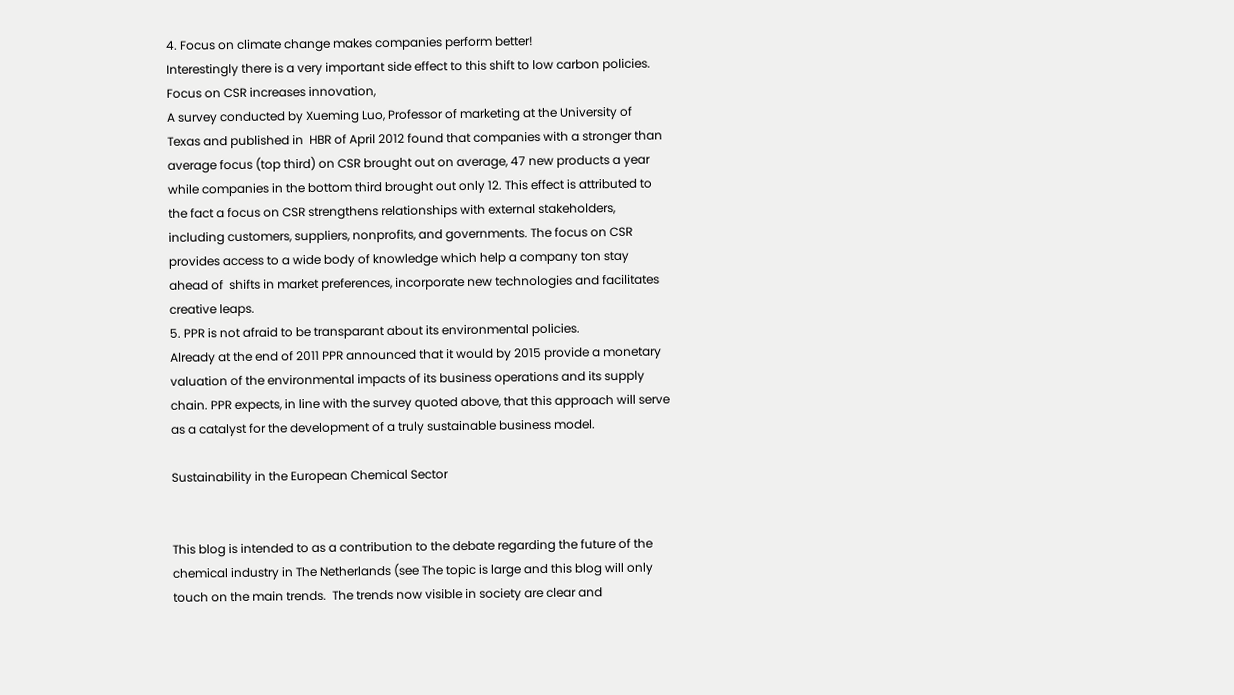4. Focus on climate change makes companies perform better!
Interestingly there is a very important side effect to this shift to low carbon policies. Focus on CSR increases innovation,
A survey conducted by Xueming Luo, Professor of marketing at the University of Texas and published in  HBR of April 2012 found that companies with a stronger than average focus (top third) on CSR brought out on average, 47 new products a year while companies in the bottom third brought out only 12. This effect is attributed to the fact a focus on CSR strengthens relationships with external stakeholders, including customers, suppliers, nonprofits, and governments. The focus on CSR provides access to a wide body of knowledge which help a company ton stay ahead of  shifts in market preferences, incorporate new technologies and facilitates creative leaps.
5. PPR is not afraid to be transparant about its environmental policies.
Already at the end of 2011 PPR announced that it would by 2015 provide a monetary valuation of the environmental impacts of its business operations and its supply chain. PPR expects, in line with the survey quoted above, that this approach will serve as a catalyst for the development of a truly sustainable business model.

Sustainability in the European Chemical Sector


This blog is intended to as a contribution to the debate regarding the future of the chemical industry in The Netherlands (see The topic is large and this blog will only touch on the main trends.  The trends now visible in society are clear and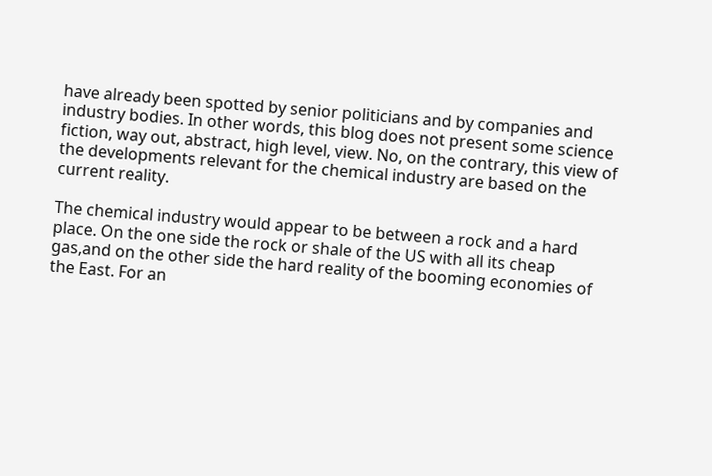have already been spotted by senior politicians and by companies and industry bodies. In other words, this blog does not present some science fiction, way out, abstract, high level, view. No, on the contrary, this view of the developments relevant for the chemical industry are based on the current reality.

The chemical industry would appear to be between a rock and a hard place. On the one side the rock or shale of the US with all its cheap gas,and on the other side the hard reality of the booming economies of the East. For an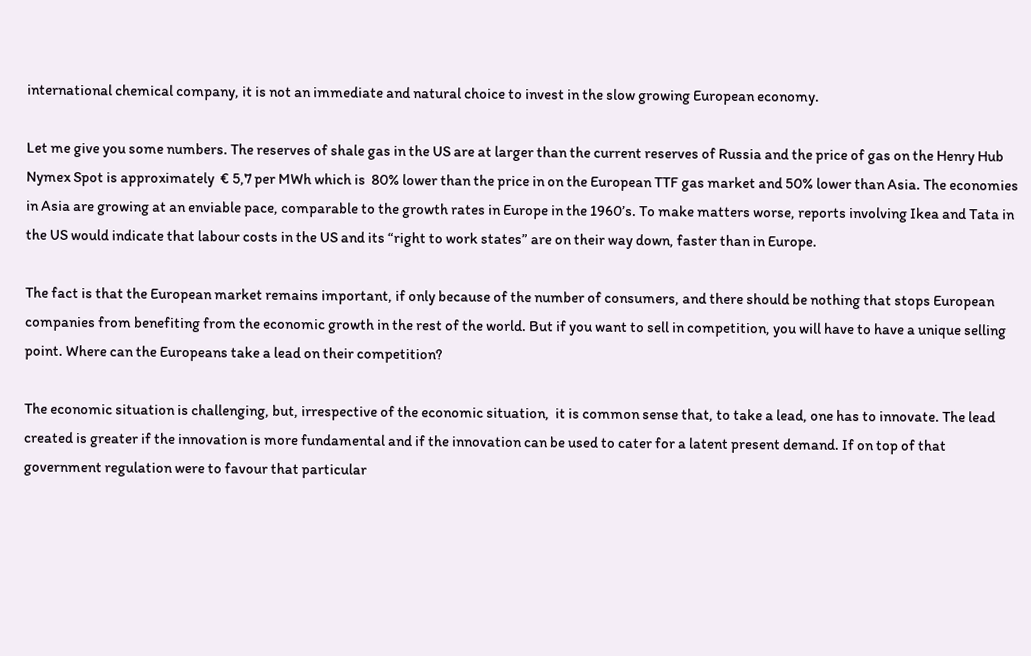international chemical company, it is not an immediate and natural choice to invest in the slow growing European economy.

Let me give you some numbers. The reserves of shale gas in the US are at larger than the current reserves of Russia and the price of gas on the Henry Hub Nymex Spot is approximately  € 5,7 per MWh which is  80% lower than the price in on the European TTF gas market and 50% lower than Asia. The economies in Asia are growing at an enviable pace, comparable to the growth rates in Europe in the 1960’s. To make matters worse, reports involving Ikea and Tata in the US would indicate that labour costs in the US and its “right to work states” are on their way down, faster than in Europe.

The fact is that the European market remains important, if only because of the number of consumers, and there should be nothing that stops European companies from benefiting from the economic growth in the rest of the world. But if you want to sell in competition, you will have to have a unique selling point. Where can the Europeans take a lead on their competition?

The economic situation is challenging, but, irrespective of the economic situation,  it is common sense that, to take a lead, one has to innovate. The lead created is greater if the innovation is more fundamental and if the innovation can be used to cater for a latent present demand. If on top of that government regulation were to favour that particular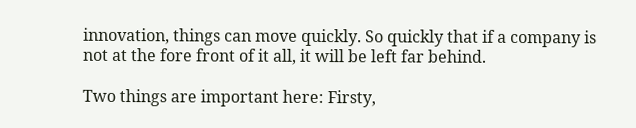innovation, things can move quickly. So quickly that if a company is not at the fore front of it all, it will be left far behind.

Two things are important here: Firsty,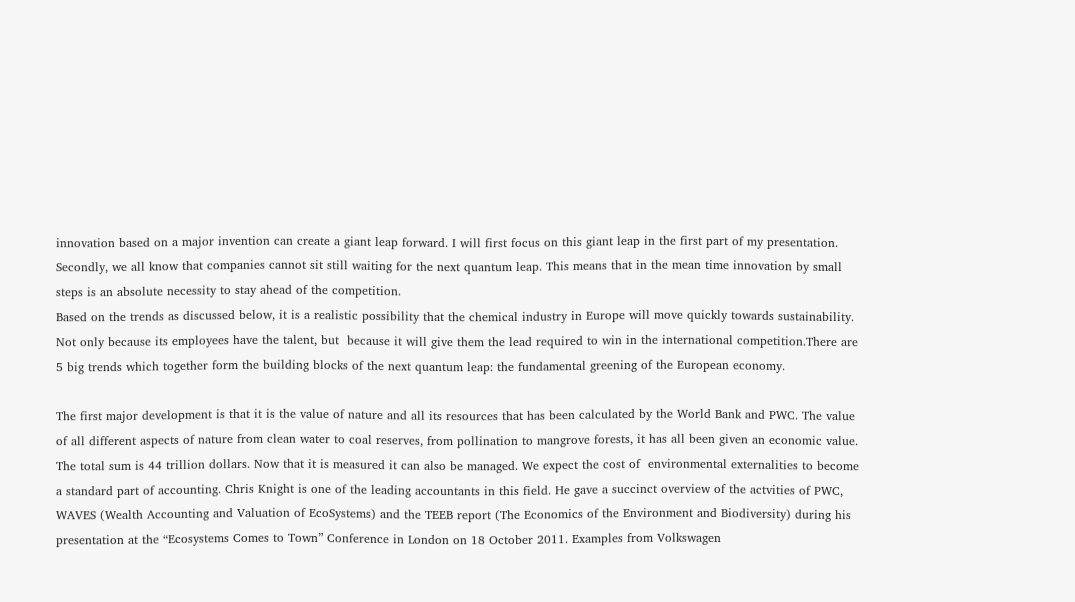innovation based on a major invention can create a giant leap forward. I will first focus on this giant leap in the first part of my presentation. Secondly, we all know that companies cannot sit still waiting for the next quantum leap. This means that in the mean time innovation by small steps is an absolute necessity to stay ahead of the competition.
Based on the trends as discussed below, it is a realistic possibility that the chemical industry in Europe will move quickly towards sustainability. Not only because its employees have the talent, but  because it will give them the lead required to win in the international competition.There are 5 big trends which together form the building blocks of the next quantum leap: the fundamental greening of the European economy.

The first major development is that it is the value of nature and all its resources that has been calculated by the World Bank and PWC. The value of all different aspects of nature from clean water to coal reserves, from pollination to mangrove forests, it has all been given an economic value. The total sum is 44 trillion dollars. Now that it is measured it can also be managed. We expect the cost of  environmental externalities to become a standard part of accounting. Chris Knight is one of the leading accountants in this field. He gave a succinct overview of the actvities of PWC, WAVES (Wealth Accounting and Valuation of EcoSystems) and the TEEB report (The Economics of the Environment and Biodiversity) during his presentation at the “Ecosystems Comes to Town” Conference in London on 18 October 2011. Examples from Volkswagen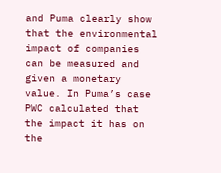and Puma clearly show that the environmental impact of companies can be measured and given a monetary value. In Puma’s case PWC calculated that the impact it has on the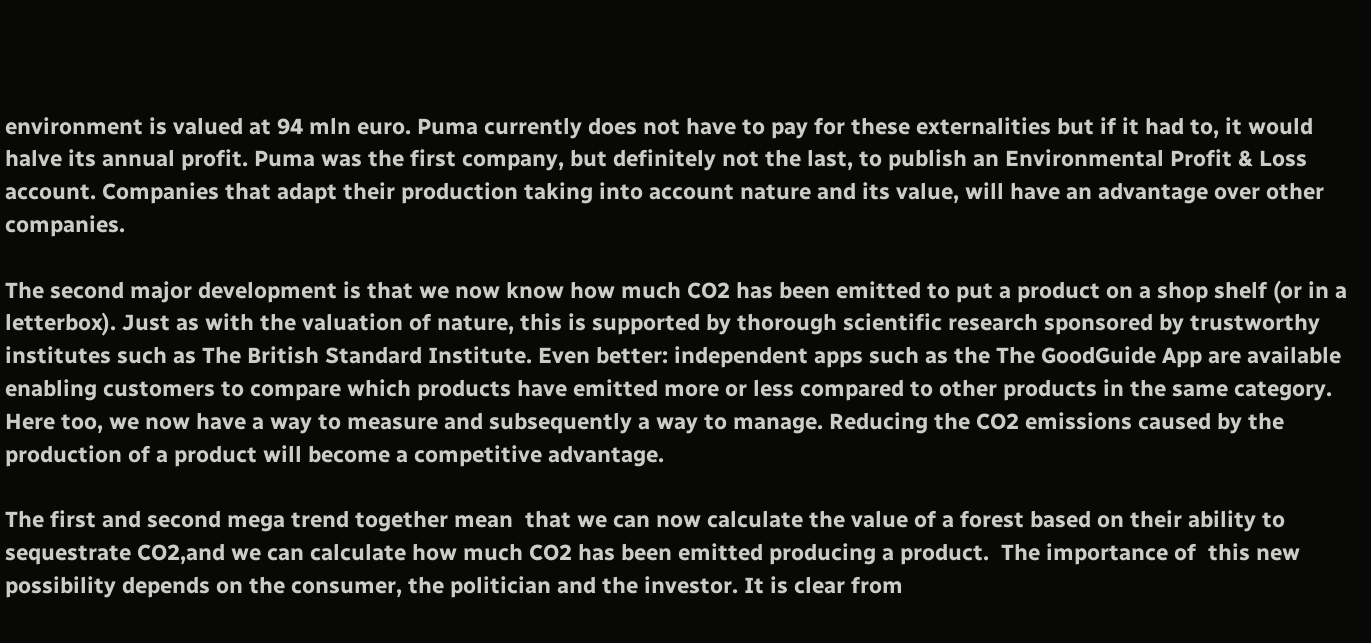environment is valued at 94 mln euro. Puma currently does not have to pay for these externalities but if it had to, it would halve its annual profit. Puma was the first company, but definitely not the last, to publish an Environmental Profit & Loss account. Companies that adapt their production taking into account nature and its value, will have an advantage over other companies.

The second major development is that we now know how much CO2 has been emitted to put a product on a shop shelf (or in a letterbox). Just as with the valuation of nature, this is supported by thorough scientific research sponsored by trustworthy institutes such as The British Standard Institute. Even better: independent apps such as the The GoodGuide App are available enabling customers to compare which products have emitted more or less compared to other products in the same category. Here too, we now have a way to measure and subsequently a way to manage. Reducing the CO2 emissions caused by the production of a product will become a competitive advantage.

The first and second mega trend together mean  that we can now calculate the value of a forest based on their ability to sequestrate CO2,and we can calculate how much CO2 has been emitted producing a product.  The importance of  this new possibility depends on the consumer, the politician and the investor. It is clear from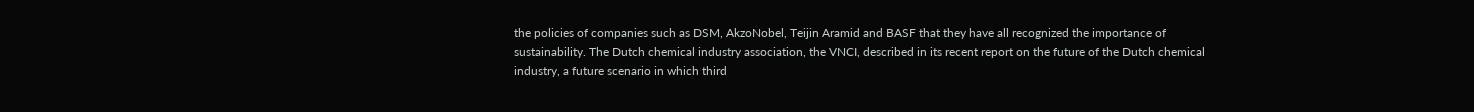the policies of companies such as DSM, AkzoNobel, Teijin Aramid and BASF that they have all recognized the importance of sustainability. The Dutch chemical industry association, the VNCI, described in its recent report on the future of the Dutch chemical industry, a future scenario in which third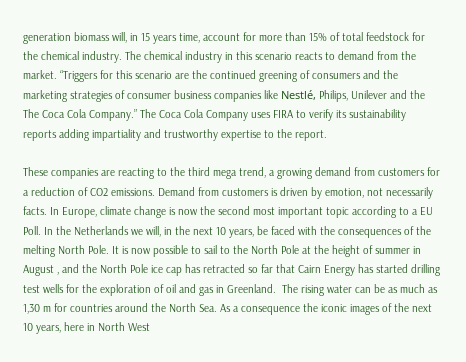generation biomass will, in 15 years time, account for more than 15% of total feedstock for the chemical industry. The chemical industry in this scenario reacts to demand from the market. “Triggers for this scenario are the continued greening of consumers and the marketing strategies of consumer business companies like Nestlé, Philips, Unilever and the The Coca Cola Company.” The Coca Cola Company uses FIRA to verify its sustainability reports adding impartiality and trustworthy expertise to the report.

These companies are reacting to the third mega trend, a growing demand from customers for a reduction of CO2 emissions. Demand from customers is driven by emotion, not necessarily facts. In Europe, climate change is now the second most important topic according to a EU Poll. In the Netherlands we will, in the next 10 years, be faced with the consequences of the melting North Pole. It is now possible to sail to the North Pole at the height of summer in August , and the North Pole ice cap has retracted so far that Cairn Energy has started drilling test wells for the exploration of oil and gas in Greenland.  The rising water can be as much as 1,30 m for countries around the North Sea. As a consequence the iconic images of the next 10 years, here in North West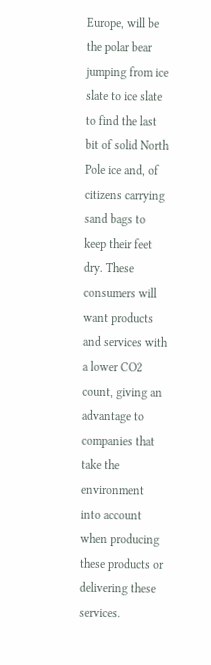Europe, will be the polar bear jumping from ice slate to ice slate to find the last bit of solid North Pole ice and, of citizens carrying sand bags to keep their feet dry. These consumers will want products and services with a lower CO2 count, giving an advantage to companies that take the environment into account when producing these products or delivering these services.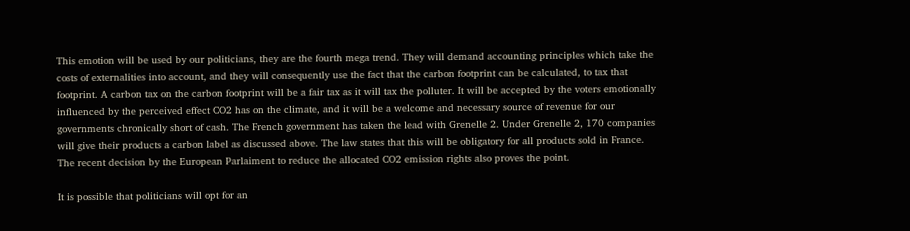This emotion will be used by our politicians, they are the fourth mega trend. They will demand accounting principles which take the costs of externalities into account, and they will consequently use the fact that the carbon footprint can be calculated, to tax that footprint. A carbon tax on the carbon footprint will be a fair tax as it will tax the polluter. It will be accepted by the voters emotionally influenced by the perceived effect CO2 has on the climate, and it will be a welcome and necessary source of revenue for our governments chronically short of cash. The French government has taken the lead with Grenelle 2. Under Grenelle 2, 170 companies will give their products a carbon label as discussed above. The law states that this will be obligatory for all products sold in France. The recent decision by the European Parlaiment to reduce the allocated CO2 emission rights also proves the point.

It is possible that politicians will opt for an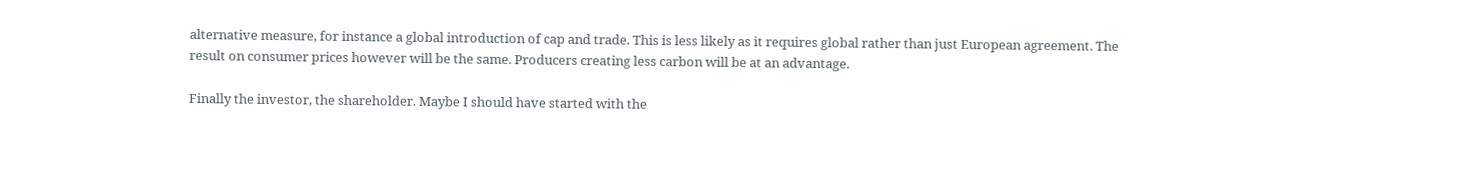alternative measure, for instance a global introduction of cap and trade. This is less likely as it requires global rather than just European agreement. The result on consumer prices however will be the same. Producers creating less carbon will be at an advantage.

Finally the investor, the shareholder. Maybe I should have started with the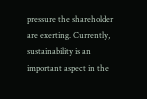pressure the shareholder are exerting. Currently, sustainability is an important aspect in the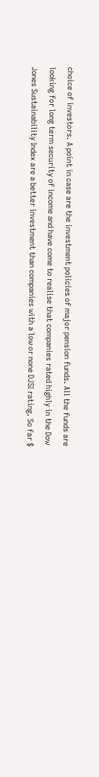choice of investors. A point in case are the investment policies of major pension funds. All the funds are looking for long term security of income and have come to realise that companies rated highly in the Dow Jones Sustainability Index are a better investment than companies with a low or none DJSI rating. So far $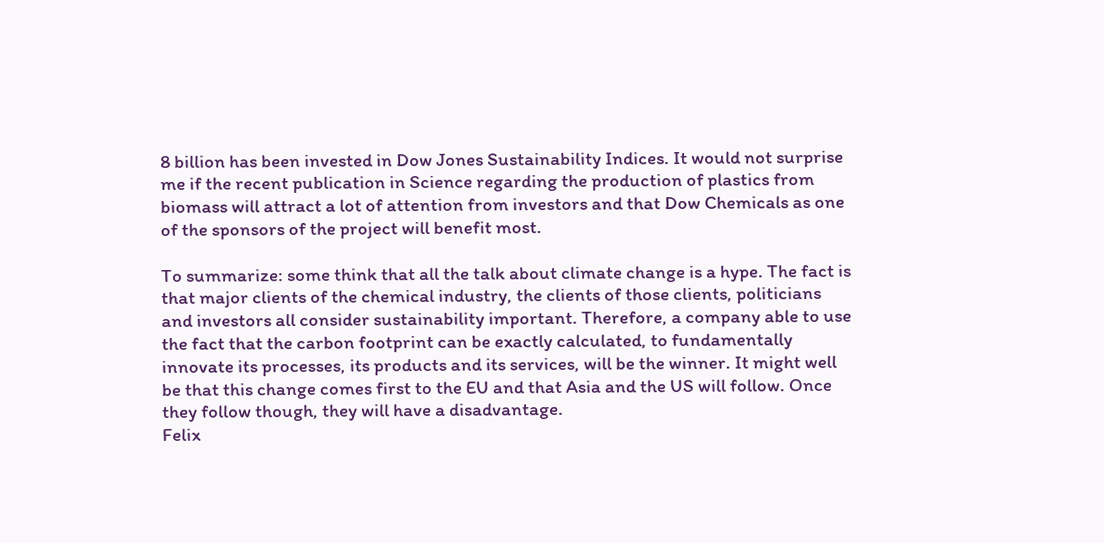8 billion has been invested in Dow Jones Sustainability Indices. It would not surprise me if the recent publication in Science regarding the production of plastics from biomass will attract a lot of attention from investors and that Dow Chemicals as one of the sponsors of the project will benefit most.

To summarize: some think that all the talk about climate change is a hype. The fact is that major clients of the chemical industry, the clients of those clients, politicians and investors all consider sustainability important. Therefore, a company able to use the fact that the carbon footprint can be exactly calculated, to fundamentally innovate its processes, its products and its services, will be the winner. It might well be that this change comes first to the EU and that Asia and the US will follow. Once they follow though, they will have a disadvantage.
Felix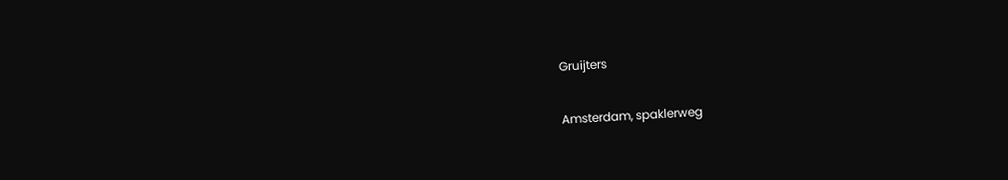Gruijters

Amsterdam, spaklerweg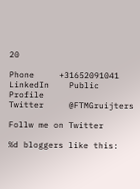20

Phone     +31652091041
LinkedIn    Public Profile
Twitter     @FTMGruijters

Follw me on Twitter

%d bloggers like this: